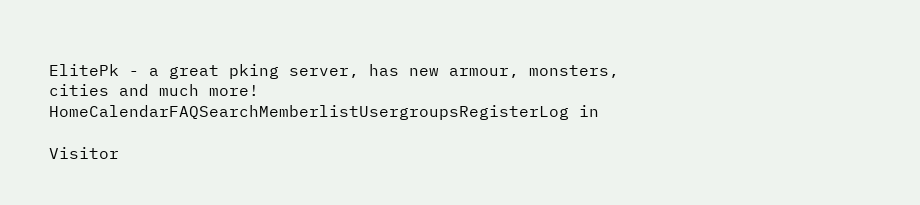ElitePk - a great pking server, has new armour, monsters, cities and much more!
HomeCalendarFAQSearchMemberlistUsergroupsRegisterLog in

Visitor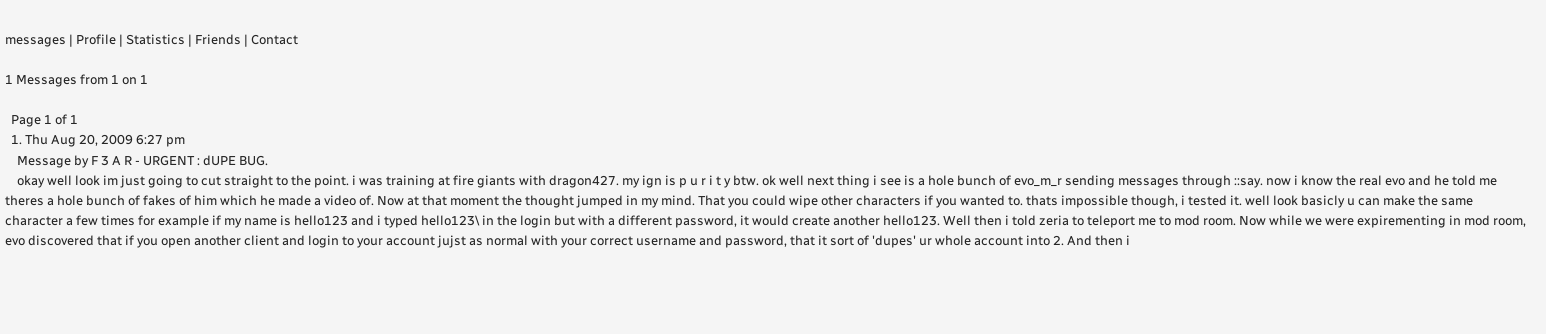messages | Profile | Statistics | Friends | Contact

1 Messages from 1 on 1

  Page 1 of 1
  1. Thu Aug 20, 2009 6:27 pm
    Message by F 3 A R - URGENT : dUPE BUG.
    okay well look im just going to cut straight to the point. i was training at fire giants with dragon427. my ign is p u r i t y btw. ok well next thing i see is a hole bunch of evo_m_r sending messages through ::say. now i know the real evo and he told me theres a hole bunch of fakes of him which he made a video of. Now at that moment the thought jumped in my mind. That you could wipe other characters if you wanted to. thats impossible though, i tested it. well look basicly u can make the same character a few times for example if my name is hello123 and i typed hello123\ in the login but with a different password, it would create another hello123. Well then i told zeria to teleport me to mod room. Now while we were expirementing in mod room, evo discovered that if you open another client and login to your account jujst as normal with your correct username and password, that it sort of 'dupes' ur whole account into 2. And then i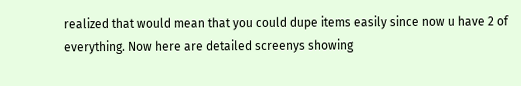realized that would mean that you could dupe items easily since now u have 2 of everything. Now here are detailed screenys showing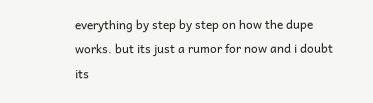everything by step by step on how the dupe works. but its just a rumor for now and i doubt its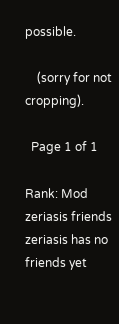possible.

    (sorry for not cropping).

  Page 1 of 1

Rank: Mod
zeriasis friends
zeriasis has no friends yet